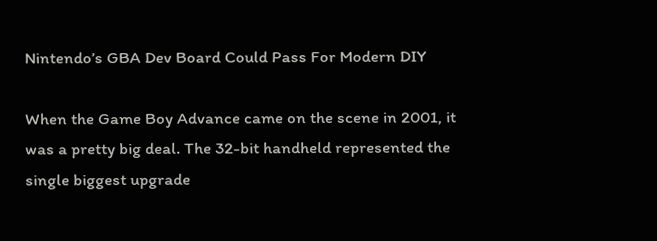Nintendo’s GBA Dev Board Could Pass For Modern DIY

When the Game Boy Advance came on the scene in 2001, it was a pretty big deal. The 32-bit handheld represented the single biggest upgrade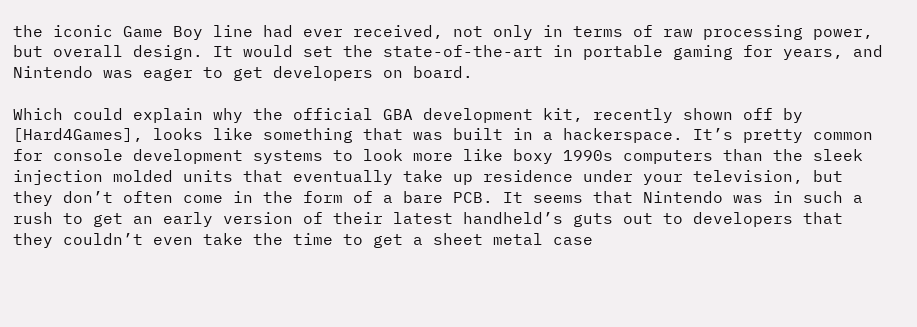the iconic Game Boy line had ever received, not only in terms of raw processing power, but overall design. It would set the state-of-the-art in portable gaming for years, and Nintendo was eager to get developers on board.

Which could explain why the official GBA development kit, recently shown off by [Hard4Games], looks like something that was built in a hackerspace. It’s pretty common for console development systems to look more like boxy 1990s computers than the sleek injection molded units that eventually take up residence under your television, but they don’t often come in the form of a bare PCB. It seems that Nintendo was in such a rush to get an early version of their latest handheld’s guts out to developers that they couldn’t even take the time to get a sheet metal case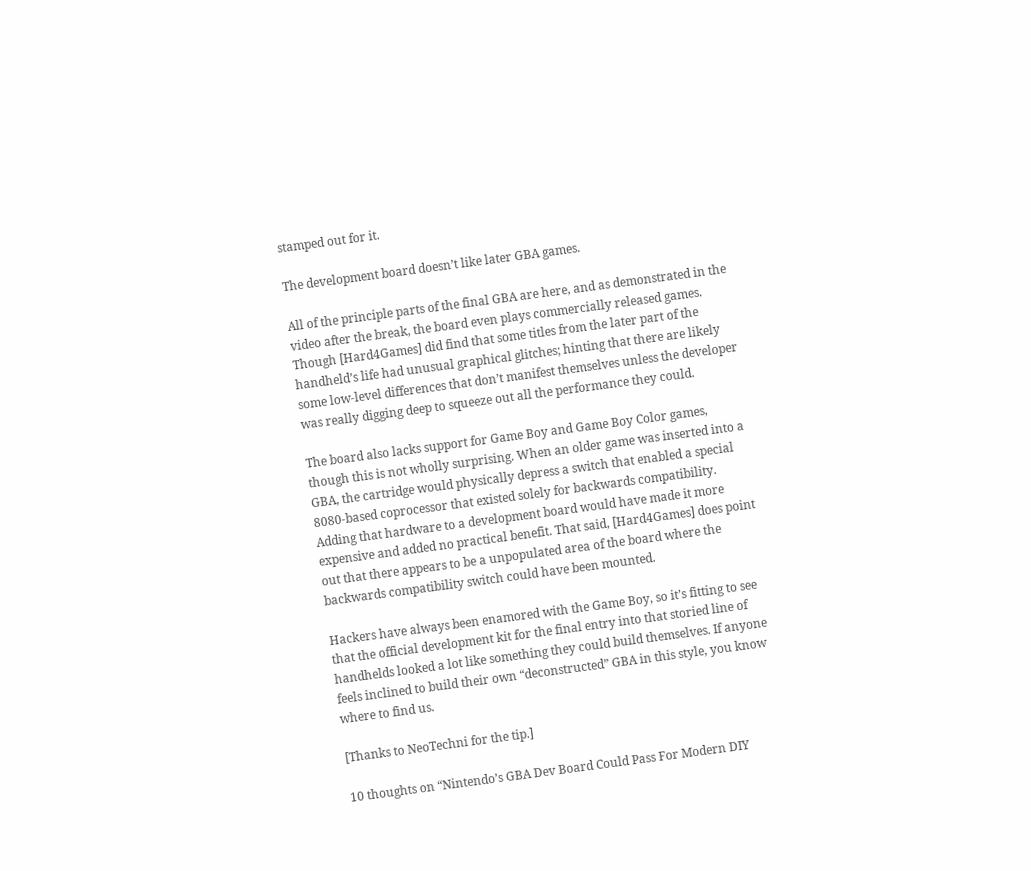stamped out for it.

The development board doesn’t like later GBA games.

All of the principle parts of the final GBA are here, and as demonstrated in the video after the break, the board even plays commercially released games. Though [Hard4Games] did find that some titles from the later part of the handheld’s life had unusual graphical glitches; hinting that there are likely some low-level differences that don’t manifest themselves unless the developer was really digging deep to squeeze out all the performance they could.

The board also lacks support for Game Boy and Game Boy Color games, though this is not wholly surprising. When an older game was inserted into a GBA, the cartridge would physically depress a switch that enabled a special 8080-based coprocessor that existed solely for backwards compatibility. Adding that hardware to a development board would have made it more expensive and added no practical benefit. That said, [Hard4Games] does point out that there appears to be a unpopulated area of the board where the backwards compatibility switch could have been mounted.

Hackers have always been enamored with the Game Boy, so it’s fitting to see that the official development kit for the final entry into that storied line of handhelds looked a lot like something they could build themselves. If anyone feels inclined to build their own “deconstructed” GBA in this style, you know where to find us.

[Thanks to NeoTechni for the tip.]

10 thoughts on “Nintendo’s GBA Dev Board Could Pass For Modern DIY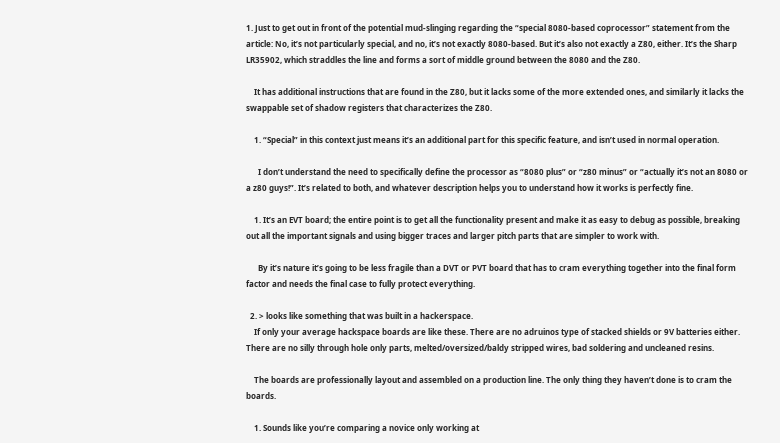1. Just to get out in front of the potential mud-slinging regarding the “special 8080-based coprocessor” statement from the article: No, it’s not particularly special, and no, it’s not exactly 8080-based. But it’s also not exactly a Z80, either. It’s the Sharp LR35902, which straddles the line and forms a sort of middle ground between the 8080 and the Z80.

    It has additional instructions that are found in the Z80, but it lacks some of the more extended ones, and similarly it lacks the swappable set of shadow registers that characterizes the Z80.

    1. “Special” in this context just means it’s an additional part for this specific feature, and isn’t used in normal operation.

      I don’t understand the need to specifically define the processor as “8080 plus” or “z80 minus” or “actually it’s not an 8080 or a z80 guys!”. It’s related to both, and whatever description helps you to understand how it works is perfectly fine.

    1. It’s an EVT board; the entire point is to get all the functionality present and make it as easy to debug as possible, breaking out all the important signals and using bigger traces and larger pitch parts that are simpler to work with.

      By it’s nature it’s going to be less fragile than a DVT or PVT board that has to cram everything together into the final form factor and needs the final case to fully protect everything.

  2. > looks like something that was built in a hackerspace.
    If only your average hackspace boards are like these. There are no adruinos type of stacked shields or 9V batteries either. There are no silly through hole only parts, melted/oversized/baldy stripped wires, bad soldering and uncleaned resins.

    The boards are professionally layout and assembled on a production line. The only thing they haven’t done is to cram the boards.

    1. Sounds like you’re comparing a novice only working at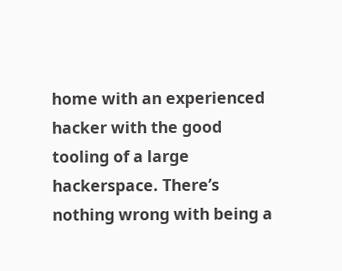home with an experienced hacker with the good tooling of a large hackerspace. There’s nothing wrong with being a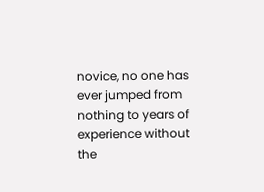novice, no one has ever jumped from nothing to years of experience without the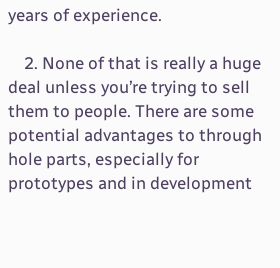years of experience.

    2. None of that is really a huge deal unless you’re trying to sell them to people. There are some potential advantages to through hole parts, especially for prototypes and in development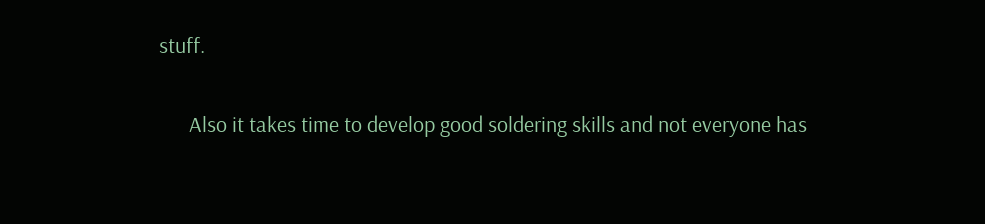stuff.

      Also it takes time to develop good soldering skills and not everyone has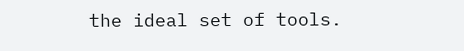the ideal set of tools.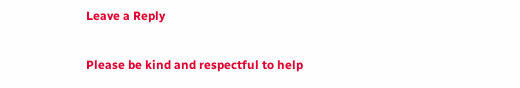Leave a Reply

Please be kind and respectful to help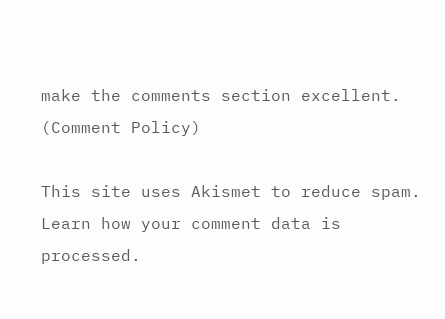make the comments section excellent. (Comment Policy)

This site uses Akismet to reduce spam. Learn how your comment data is processed.